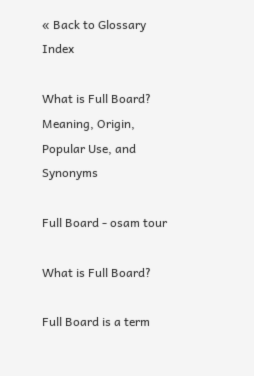« Back to Glossary Index

What is Full Board?
Meaning, Origin, Popular Use, and Synonyms

Full Board - osam tour

What is Full Board?

Full Board is a term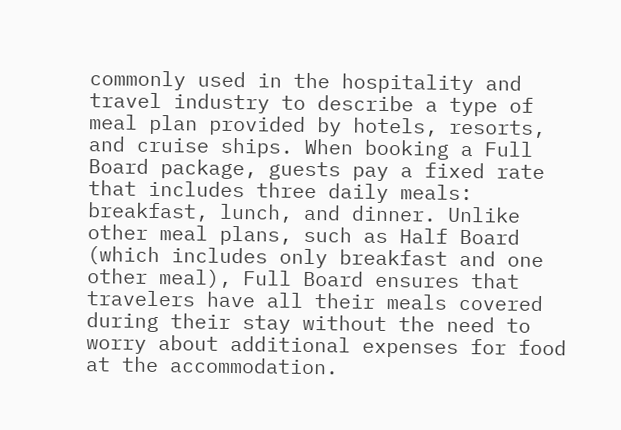commonly used in the hospitality and travel industry to describe a type of meal plan provided by hotels, resorts, and cruise ships. When booking a Full Board package, guests pay a fixed rate that includes three daily meals: breakfast, lunch, and dinner. Unlike other meal plans, such as Half Board (which includes only breakfast and one other meal), Full Board ensures that travelers have all their meals covered during their stay without the need to worry about additional expenses for food at the accommodation.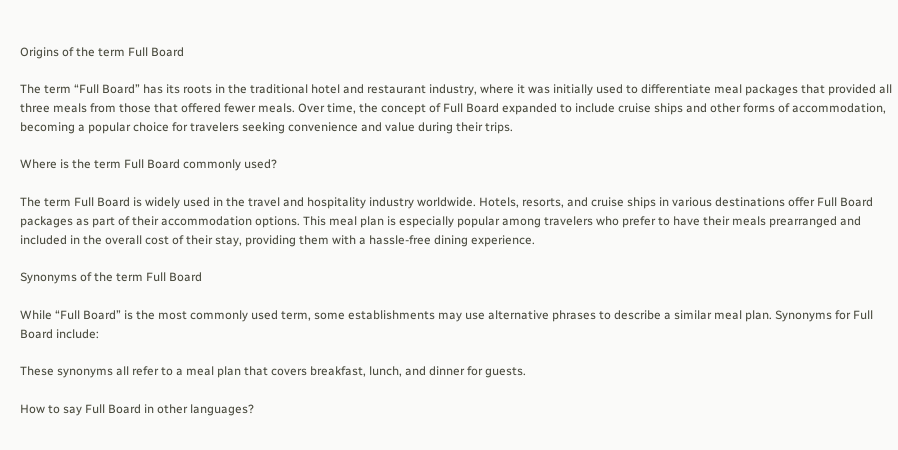Origins of the term Full Board

The term “Full Board” has its roots in the traditional hotel and restaurant industry, where it was initially used to differentiate meal packages that provided all three meals from those that offered fewer meals. Over time, the concept of Full Board expanded to include cruise ships and other forms of accommodation, becoming a popular choice for travelers seeking convenience and value during their trips.

Where is the term Full Board commonly used?

The term Full Board is widely used in the travel and hospitality industry worldwide. Hotels, resorts, and cruise ships in various destinations offer Full Board packages as part of their accommodation options. This meal plan is especially popular among travelers who prefer to have their meals prearranged and included in the overall cost of their stay, providing them with a hassle-free dining experience.

Synonyms of the term Full Board

While “Full Board” is the most commonly used term, some establishments may use alternative phrases to describe a similar meal plan. Synonyms for Full Board include:

These synonyms all refer to a meal plan that covers breakfast, lunch, and dinner for guests.

How to say Full Board in other languages?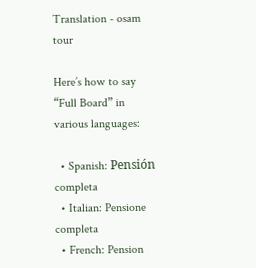Translation - osam tour

Here’s how to say “Full Board” in various languages:

  • Spanish: Pensión completa
  • Italian: Pensione completa
  • French: Pension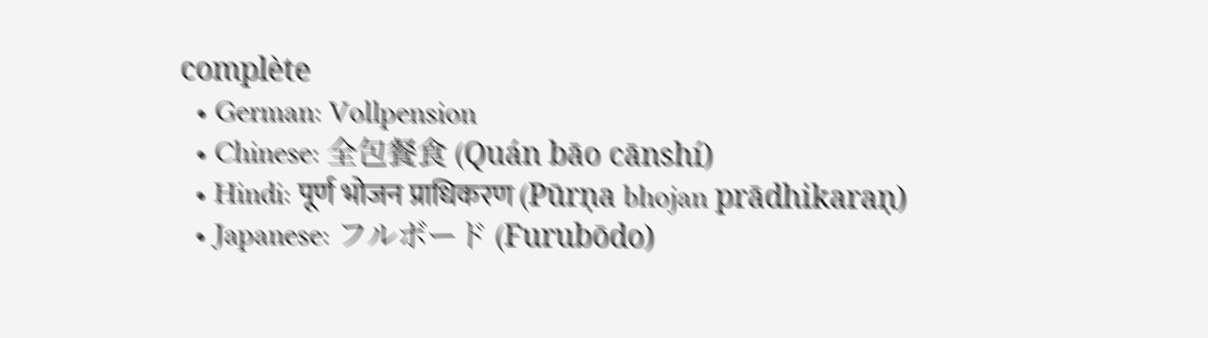complète
  • German: Vollpension
  • Chinese: 全包餐食 (Quán bāo cānshí)
  • Hindi: पूर्ण भोजन प्राधिकरण (Pūrṇa bhojan prādhikaraṇ)
  • Japanese: フルボード (Furubōdo)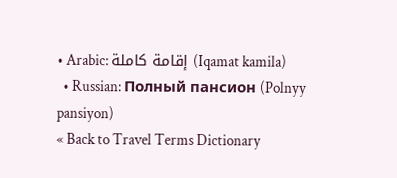• Arabic: إقامة كاملة (Iqamat kamila)
  • Russian: Полный пансион (Polnyy pansiyon)
« Back to Travel Terms Dictionary